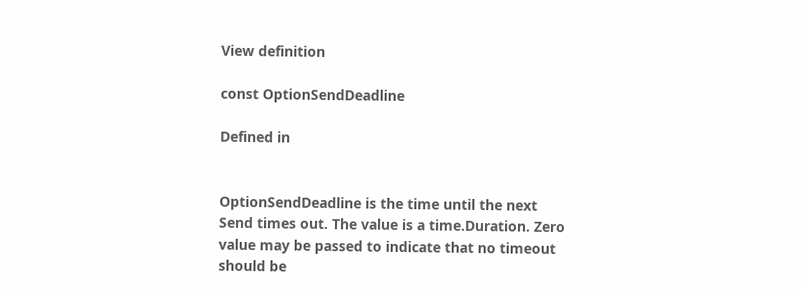View definition

const OptionSendDeadline

Defined in


OptionSendDeadline is the time until the next Send times out. The value is a time.Duration. Zero value may be passed to indicate that no timeout should be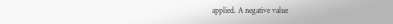applied. A negative value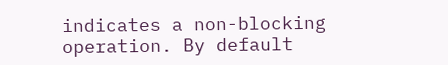indicates a non-blocking operation. By default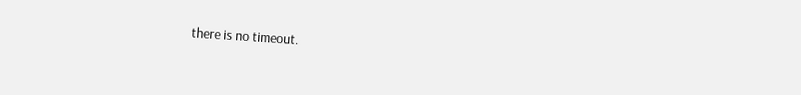there is no timeout.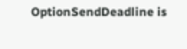OptionSendDeadline is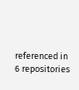referenced in 6 repositories